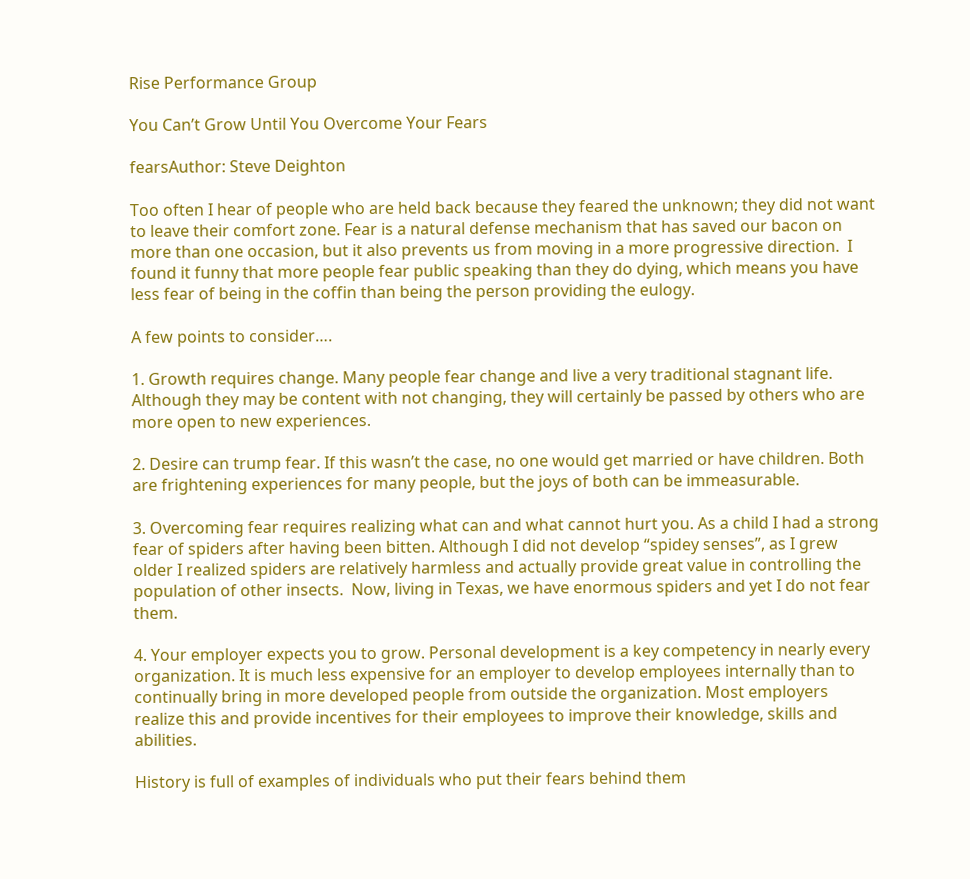Rise Performance Group

You Can’t Grow Until You Overcome Your Fears

fearsAuthor: Steve Deighton

Too often I hear of people who are held back because they feared the unknown; they did not want to leave their comfort zone. Fear is a natural defense mechanism that has saved our bacon on more than one occasion, but it also prevents us from moving in a more progressive direction.  I found it funny that more people fear public speaking than they do dying, which means you have less fear of being in the coffin than being the person providing the eulogy.

A few points to consider….

1. Growth requires change. Many people fear change and live a very traditional stagnant life. Although they may be content with not changing, they will certainly be passed by others who are more open to new experiences.

2. Desire can trump fear. If this wasn’t the case, no one would get married or have children. Both are frightening experiences for many people, but the joys of both can be immeasurable.

3. Overcoming fear requires realizing what can and what cannot hurt you. As a child I had a strong fear of spiders after having been bitten. Although I did not develop “spidey senses”, as I grew older I realized spiders are relatively harmless and actually provide great value in controlling the population of other insects.  Now, living in Texas, we have enormous spiders and yet I do not fear them.

4. Your employer expects you to grow. Personal development is a key competency in nearly every organization. It is much less expensive for an employer to develop employees internally than to continually bring in more developed people from outside the organization. Most employers realize this and provide incentives for their employees to improve their knowledge, skills and abilities.

History is full of examples of individuals who put their fears behind them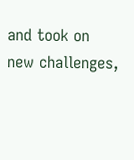and took on new challenges,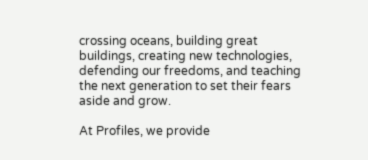crossing oceans, building great buildings, creating new technologies, defending our freedoms, and teaching the next generation to set their fears aside and grow.

At Profiles, we provide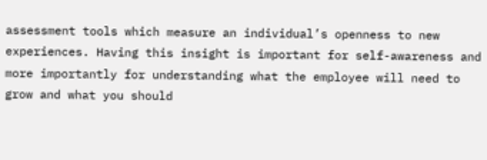assessment tools which measure an individual’s openness to new experiences. Having this insight is important for self-awareness and more importantly for understanding what the employee will need to grow and what you should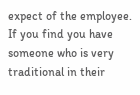expect of the employee. If you find you have someone who is very traditional in their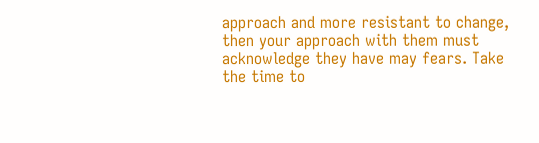approach and more resistant to change, then your approach with them must acknowledge they have may fears. Take the time to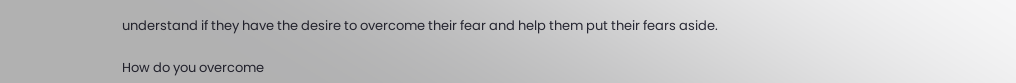understand if they have the desire to overcome their fear and help them put their fears aside.

How do you overcome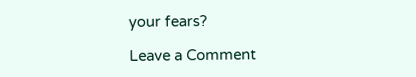your fears?

Leave a Comment